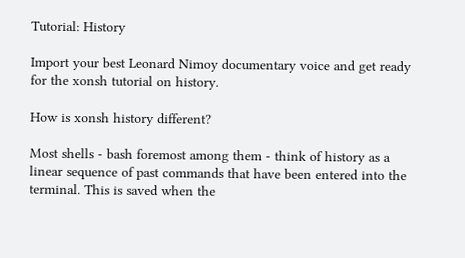Tutorial: History

Import your best Leonard Nimoy documentary voice and get ready for the xonsh tutorial on history.

How is xonsh history different?

Most shells - bash foremost among them - think of history as a linear sequence of past commands that have been entered into the terminal. This is saved when the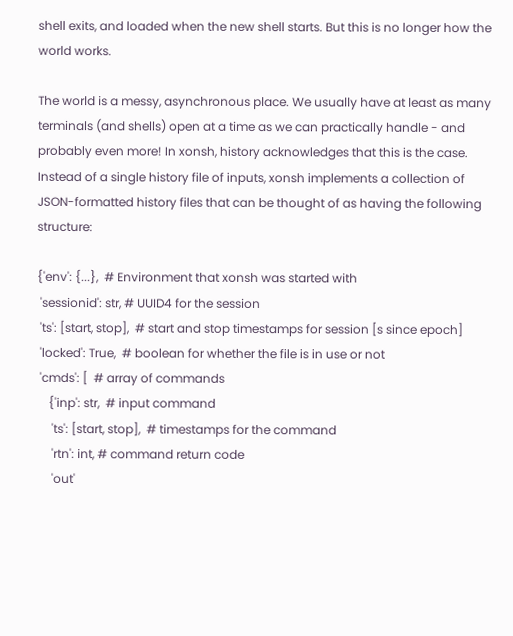shell exits, and loaded when the new shell starts. But this is no longer how the world works.

The world is a messy, asynchronous place. We usually have at least as many terminals (and shells) open at a time as we can practically handle - and probably even more! In xonsh, history acknowledges that this is the case. Instead of a single history file of inputs, xonsh implements a collection of JSON-formatted history files that can be thought of as having the following structure:

{'env': {...},  # Environment that xonsh was started with
 'sessionid': str, # UUID4 for the session
 'ts': [start, stop],  # start and stop timestamps for session [s since epoch]
 'locked': True,  # boolean for whether the file is in use or not
 'cmds': [  # array of commands
    {'inp': str,  # input command
     'ts': [start, stop],  # timestamps for the command
     'rtn': int, # command return code
     'out'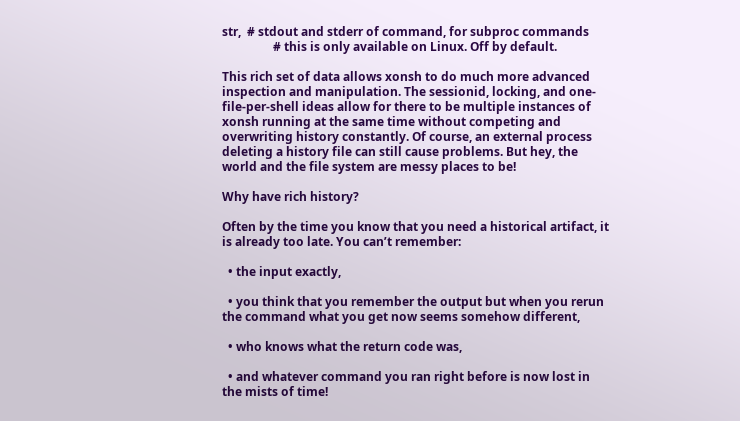str,  # stdout and stderr of command, for subproc commands
                 # this is only available on Linux. Off by default.

This rich set of data allows xonsh to do much more advanced inspection and manipulation. The sessionid, locking, and one-file-per-shell ideas allow for there to be multiple instances of xonsh running at the same time without competing and overwriting history constantly. Of course, an external process deleting a history file can still cause problems. But hey, the world and the file system are messy places to be!

Why have rich history?

Often by the time you know that you need a historical artifact, it is already too late. You can’t remember:

  • the input exactly,

  • you think that you remember the output but when you rerun the command what you get now seems somehow different,

  • who knows what the return code was,

  • and whatever command you ran right before is now lost in the mists of time!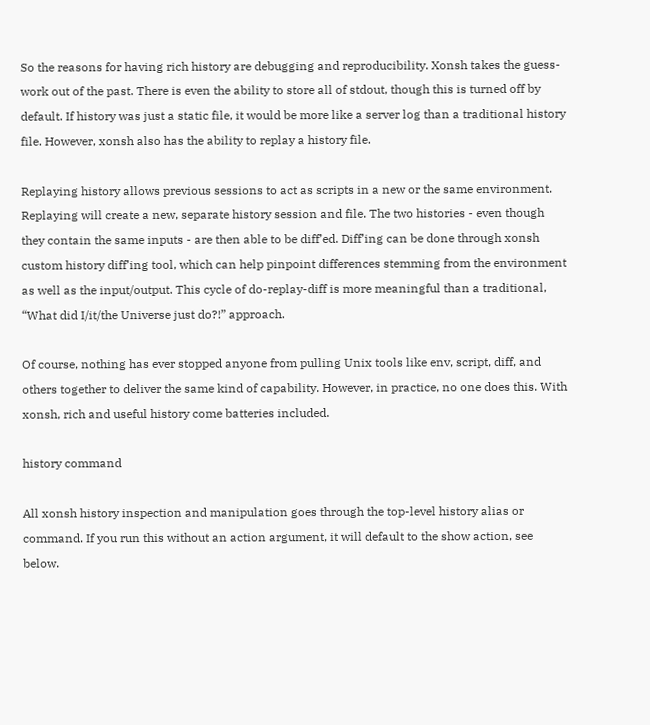So the reasons for having rich history are debugging and reproducibility. Xonsh takes the guess-work out of the past. There is even the ability to store all of stdout, though this is turned off by default. If history was just a static file, it would be more like a server log than a traditional history file. However, xonsh also has the ability to replay a history file.

Replaying history allows previous sessions to act as scripts in a new or the same environment. Replaying will create a new, separate history session and file. The two histories - even though they contain the same inputs - are then able to be diff’ed. Diff’ing can be done through xonsh custom history diff’ing tool, which can help pinpoint differences stemming from the environment as well as the input/output. This cycle of do-replay-diff is more meaningful than a traditional, “What did I/it/the Universe just do?!” approach.

Of course, nothing has ever stopped anyone from pulling Unix tools like env, script, diff, and others together to deliver the same kind of capability. However, in practice, no one does this. With xonsh, rich and useful history come batteries included.

history command

All xonsh history inspection and manipulation goes through the top-level history alias or command. If you run this without an action argument, it will default to the show action, see below.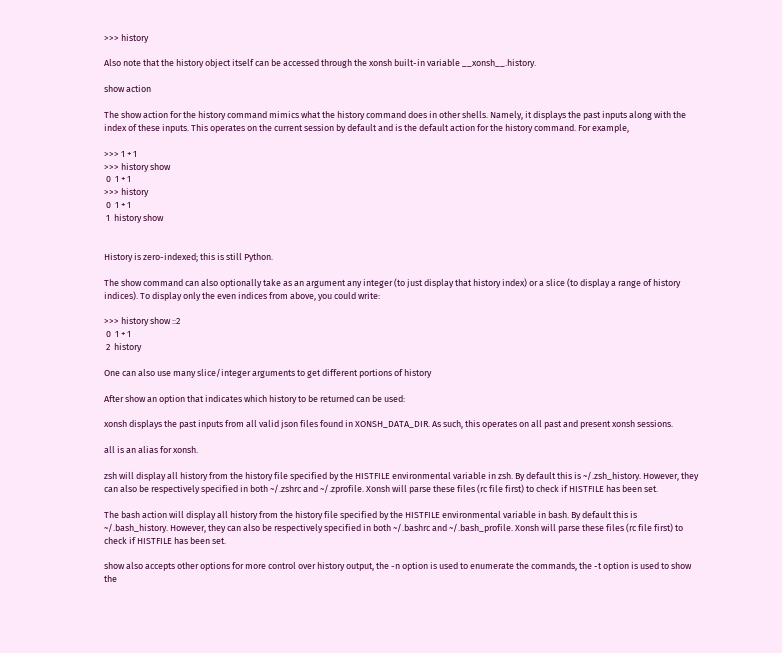>>> history

Also note that the history object itself can be accessed through the xonsh built-in variable __xonsh__.history.

show action

The show action for the history command mimics what the history command does in other shells. Namely, it displays the past inputs along with the index of these inputs. This operates on the current session by default and is the default action for the history command. For example,

>>> 1 + 1
>>> history show
 0  1 + 1
>>> history
 0  1 + 1
 1  history show


History is zero-indexed; this is still Python.

The show command can also optionally take as an argument any integer (to just display that history index) or a slice (to display a range of history indices). To display only the even indices from above, you could write:

>>> history show ::2
 0  1 + 1
 2  history

One can also use many slice/integer arguments to get different portions of history

After show an option that indicates which history to be returned can be used:

xonsh displays the past inputs from all valid json files found in XONSH_DATA_DIR. As such, this operates on all past and present xonsh sessions.

all is an alias for xonsh.

zsh will display all history from the history file specified by the HISTFILE environmental variable in zsh. By default this is ~/.zsh_history. However, they can also be respectively specified in both ~/.zshrc and ~/.zprofile. Xonsh will parse these files (rc file first) to check if HISTFILE has been set.

The bash action will display all history from the history file specified by the HISTFILE environmental variable in bash. By default this is ~/.bash_history. However, they can also be respectively specified in both ~/.bashrc and ~/.bash_profile. Xonsh will parse these files (rc file first) to check if HISTFILE has been set.

show also accepts other options for more control over history output, the -n option is used to enumerate the commands, the -t option is used to show the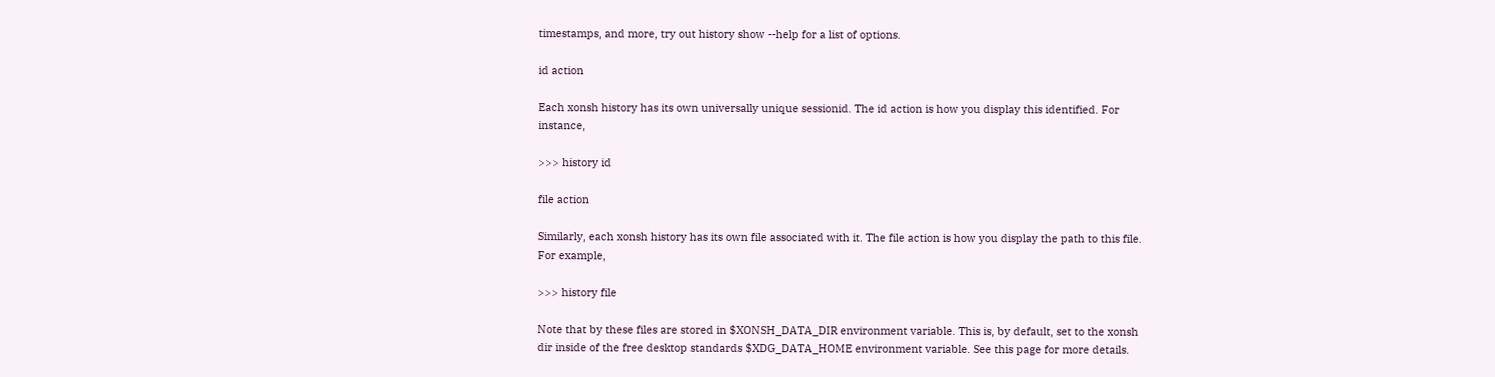timestamps, and more, try out history show --help for a list of options.

id action

Each xonsh history has its own universally unique sessionid. The id action is how you display this identified. For instance,

>>> history id

file action

Similarly, each xonsh history has its own file associated with it. The file action is how you display the path to this file. For example,

>>> history file

Note that by these files are stored in $XONSH_DATA_DIR environment variable. This is, by default, set to the xonsh dir inside of the free desktop standards $XDG_DATA_HOME environment variable. See this page for more details.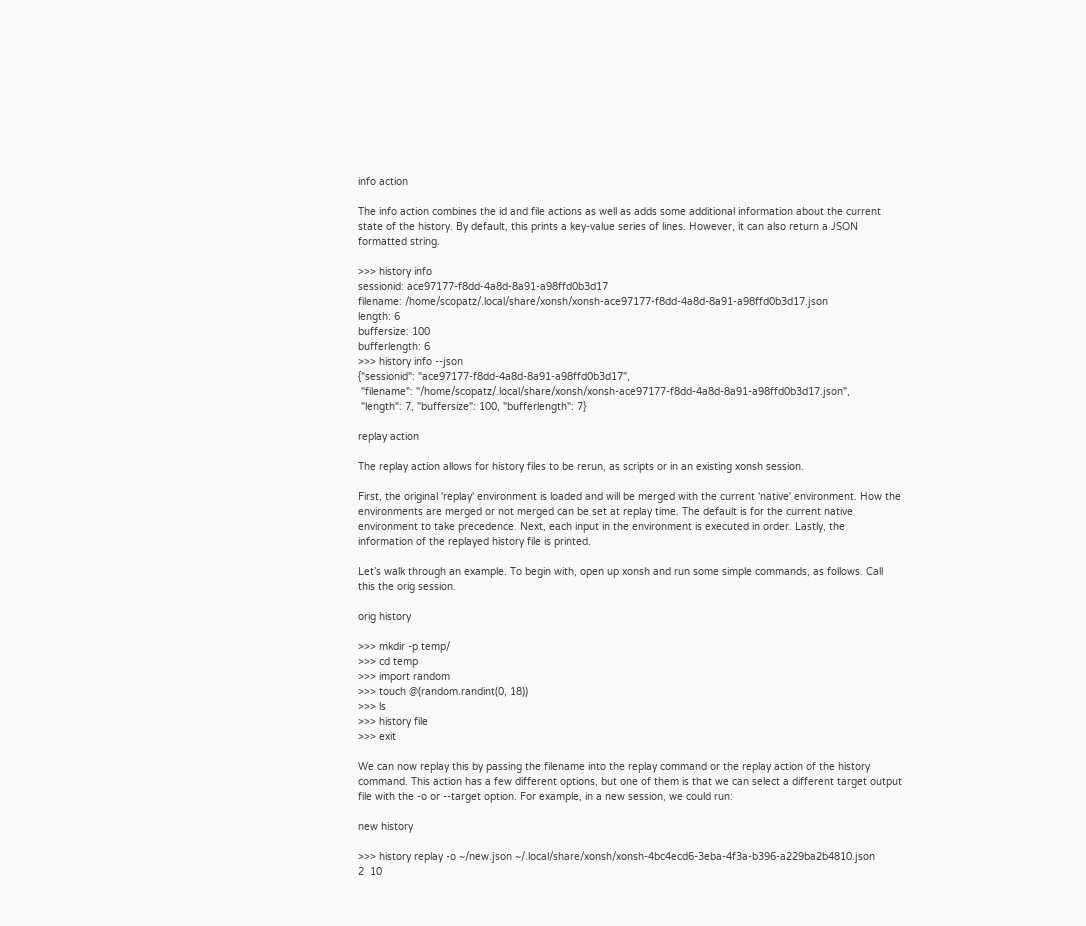info action

The info action combines the id and file actions as well as adds some additional information about the current state of the history. By default, this prints a key-value series of lines. However, it can also return a JSON formatted string.

>>> history info
sessionid: ace97177-f8dd-4a8d-8a91-a98ffd0b3d17
filename: /home/scopatz/.local/share/xonsh/xonsh-ace97177-f8dd-4a8d-8a91-a98ffd0b3d17.json
length: 6
buffersize: 100
bufferlength: 6
>>> history info --json
{"sessionid": "ace97177-f8dd-4a8d-8a91-a98ffd0b3d17",
 "filename": "/home/scopatz/.local/share/xonsh/xonsh-ace97177-f8dd-4a8d-8a91-a98ffd0b3d17.json",
 "length": 7, "buffersize": 100, "bufferlength": 7}

replay action

The replay action allows for history files to be rerun, as scripts or in an existing xonsh session.

First, the original 'replay' environment is loaded and will be merged with the current 'native' environment. How the environments are merged or not merged can be set at replay time. The default is for the current native environment to take precedence. Next, each input in the environment is executed in order. Lastly, the information of the replayed history file is printed.

Let’s walk through an example. To begin with, open up xonsh and run some simple commands, as follows. Call this the orig session.

orig history

>>> mkdir -p temp/
>>> cd temp
>>> import random
>>> touch @(random.randint(0, 18))
>>> ls
>>> history file
>>> exit

We can now replay this by passing the filename into the replay command or the replay action of the history command. This action has a few different options, but one of them is that we can select a different target output file with the -o or --target option. For example, in a new session, we could run:

new history

>>> history replay -o ~/new.json ~/.local/share/xonsh/xonsh-4bc4ecd6-3eba-4f3a-b396-a229ba2b4810.json
2  10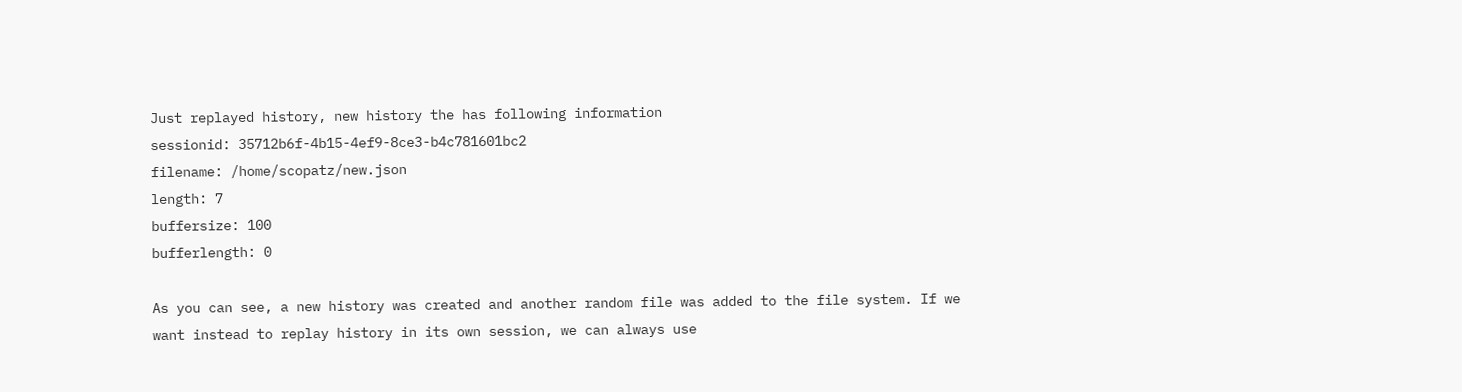Just replayed history, new history the has following information
sessionid: 35712b6f-4b15-4ef9-8ce3-b4c781601bc2
filename: /home/scopatz/new.json
length: 7
buffersize: 100
bufferlength: 0

As you can see, a new history was created and another random file was added to the file system. If we want instead to replay history in its own session, we can always use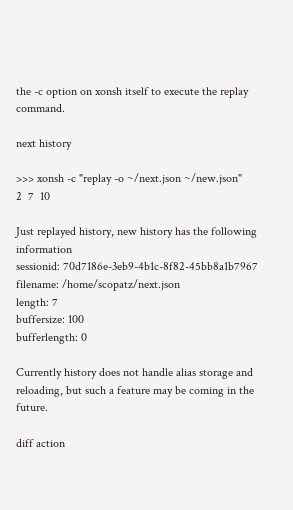the -c option on xonsh itself to execute the replay command.

next history

>>> xonsh -c "replay -o ~/next.json ~/new.json"
2  7  10

Just replayed history, new history has the following information
sessionid: 70d7186e-3eb9-4b1c-8f82-45bb8a1b7967
filename: /home/scopatz/next.json
length: 7
buffersize: 100
bufferlength: 0

Currently history does not handle alias storage and reloading, but such a feature may be coming in the future.

diff action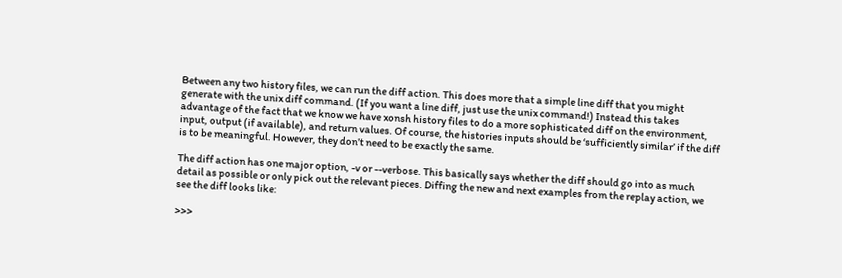Between any two history files, we can run the diff action. This does more that a simple line diff that you might generate with the unix diff command. (If you want a line diff, just use the unix command!) Instead this takes advantage of the fact that we know we have xonsh history files to do a more sophisticated diff on the environment, input, output (if available), and return values. Of course, the histories inputs should be ‘sufficiently similar’ if the diff is to be meaningful. However, they don’t need to be exactly the same.

The diff action has one major option, -v or --verbose. This basically says whether the diff should go into as much detail as possible or only pick out the relevant pieces. Diffing the new and next examples from the replay action, we see the diff looks like:

>>>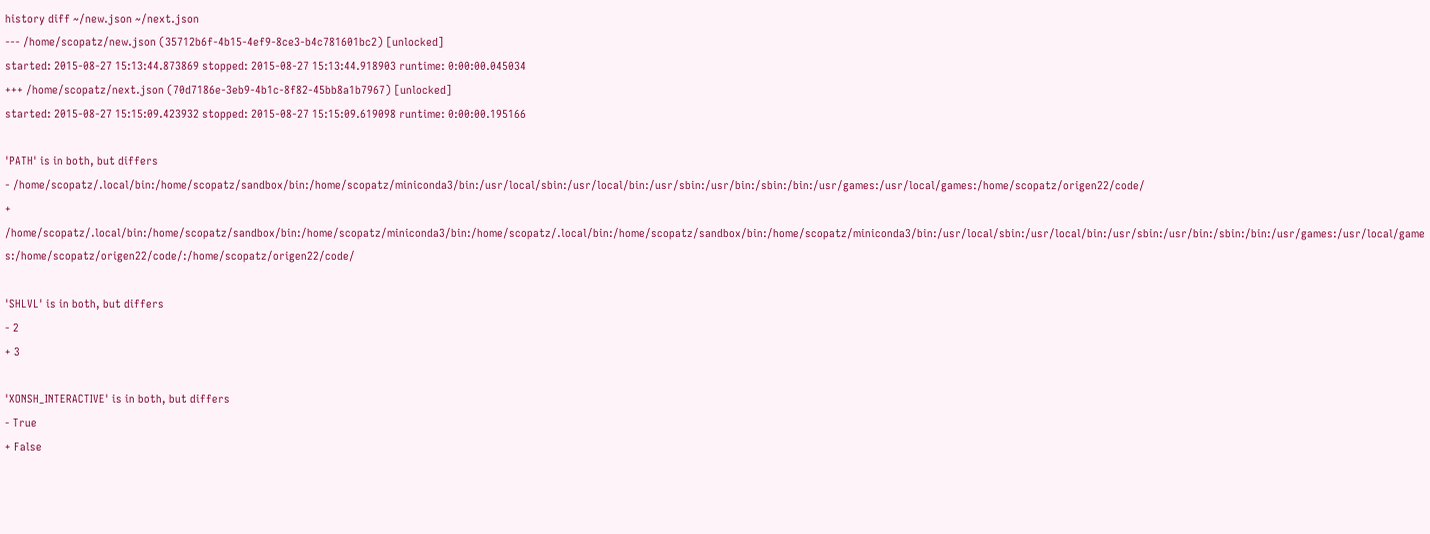history diff ~/new.json ~/next.json
--- /home/scopatz/new.json (35712b6f-4b15-4ef9-8ce3-b4c781601bc2) [unlocked]
started: 2015-08-27 15:13:44.873869 stopped: 2015-08-27 15:13:44.918903 runtime: 0:00:00.045034
+++ /home/scopatz/next.json (70d7186e-3eb9-4b1c-8f82-45bb8a1b7967) [unlocked]
started: 2015-08-27 15:15:09.423932 stopped: 2015-08-27 15:15:09.619098 runtime: 0:00:00.195166

'PATH' is in both, but differs
- /home/scopatz/.local/bin:/home/scopatz/sandbox/bin:/home/scopatz/miniconda3/bin:/usr/local/sbin:/usr/local/bin:/usr/sbin:/usr/bin:/sbin:/bin:/usr/games:/usr/local/games:/home/scopatz/origen22/code/
+ /home/scopatz/.local/bin:/home/scopatz/sandbox/bin:/home/scopatz/miniconda3/bin:/home/scopatz/.local/bin:/home/scopatz/sandbox/bin:/home/scopatz/miniconda3/bin:/usr/local/sbin:/usr/local/bin:/usr/sbin:/usr/bin:/sbin:/bin:/usr/games:/usr/local/games:/home/scopatz/origen22/code/:/home/scopatz/origen22/code/

'SHLVL' is in both, but differs
- 2
+ 3

'XONSH_INTERACTIVE' is in both, but differs
- True
+ False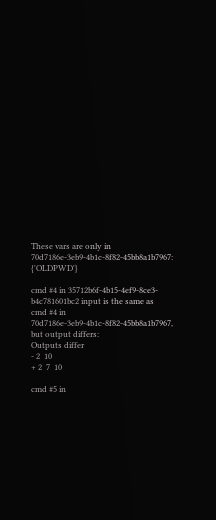These vars are only in 70d7186e-3eb9-4b1c-8f82-45bb8a1b7967: {'OLDPWD'}

cmd #4 in 35712b6f-4b15-4ef9-8ce3-b4c781601bc2 input is the same as
cmd #4 in 70d7186e-3eb9-4b1c-8f82-45bb8a1b7967, but output differs:
Outputs differ
- 2  10
+ 2  7  10

cmd #5 in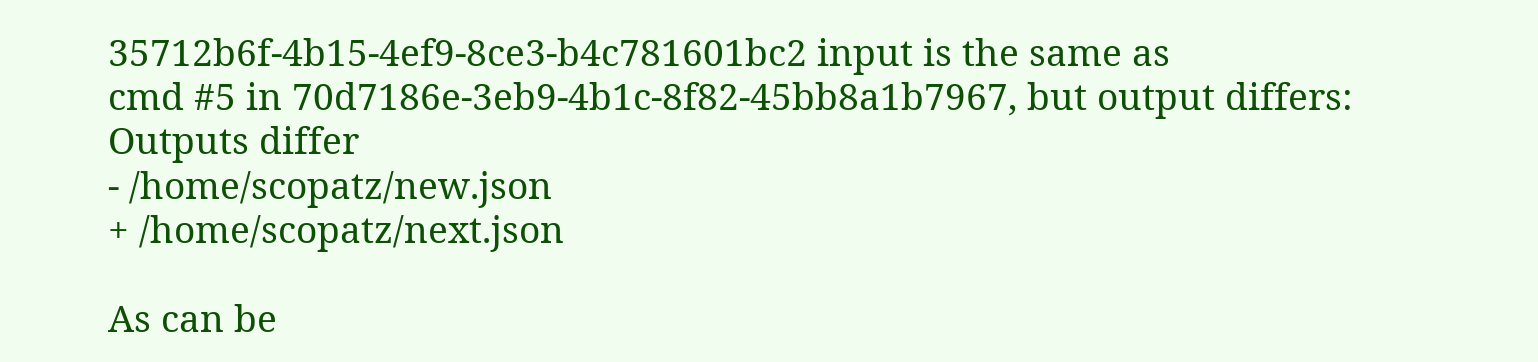35712b6f-4b15-4ef9-8ce3-b4c781601bc2 input is the same as
cmd #5 in 70d7186e-3eb9-4b1c-8f82-45bb8a1b7967, but output differs:
Outputs differ
- /home/scopatz/new.json
+ /home/scopatz/next.json

As can be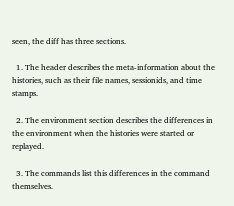seen, the diff has three sections.

  1. The header describes the meta-information about the histories, such as their file names, sessionids, and time stamps.

  2. The environment section describes the differences in the environment when the histories were started or replayed.

  3. The commands list this differences in the command themselves.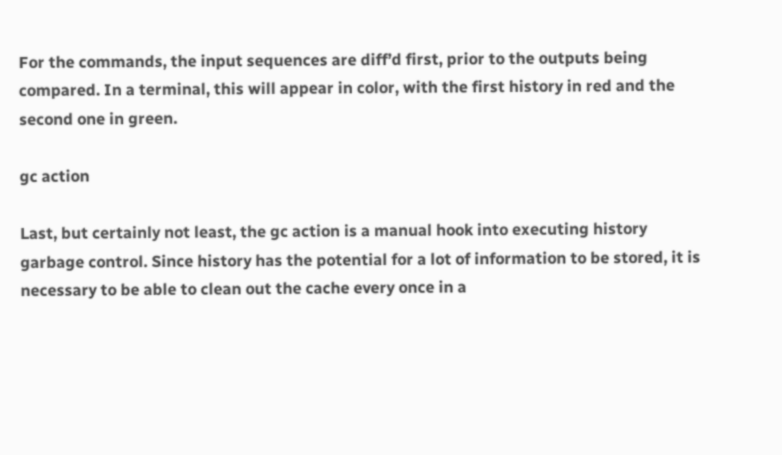For the commands, the input sequences are diff’d first, prior to the outputs being compared. In a terminal, this will appear in color, with the first history in red and the second one in green.

gc action

Last, but certainly not least, the gc action is a manual hook into executing history garbage control. Since history has the potential for a lot of information to be stored, it is necessary to be able to clean out the cache every once in a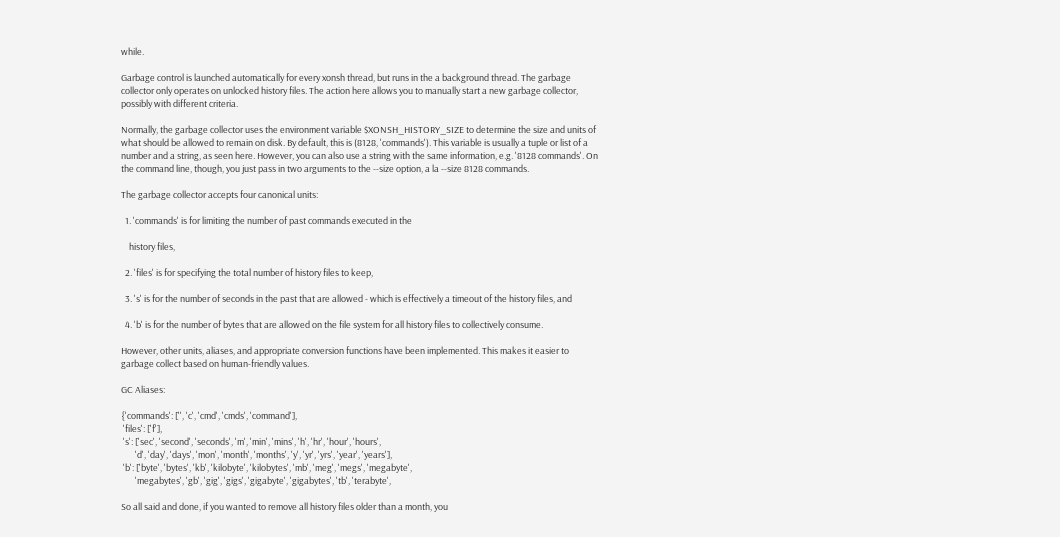while.

Garbage control is launched automatically for every xonsh thread, but runs in the a background thread. The garbage collector only operates on unlocked history files. The action here allows you to manually start a new garbage collector, possibly with different criteria.

Normally, the garbage collector uses the environment variable $XONSH_HISTORY_SIZE to determine the size and units of what should be allowed to remain on disk. By default, this is (8128, 'commands'). This variable is usually a tuple or list of a number and a string, as seen here. However, you can also use a string with the same information, e.g. '8128 commands'. On the command line, though, you just pass in two arguments to the --size option, a la --size 8128 commands.

The garbage collector accepts four canonical units:

  1. 'commands' is for limiting the number of past commands executed in the

    history files,

  2. 'files' is for specifying the total number of history files to keep,

  3. 's' is for the number of seconds in the past that are allowed - which is effectively a timeout of the history files, and

  4. 'b' is for the number of bytes that are allowed on the file system for all history files to collectively consume.

However, other units, aliases, and appropriate conversion functions have been implemented. This makes it easier to garbage collect based on human-friendly values.

GC Aliases:

{'commands': ['', 'c', 'cmd', 'cmds', 'command'],
 'files': ['f'],
 's': ['sec', 'second', 'seconds', 'm', 'min', 'mins', 'h', 'hr', 'hour', 'hours',
       'd', 'day', 'days', 'mon', 'month', 'months', 'y', 'yr', 'yrs', 'year', 'years'],
 'b': ['byte', 'bytes', 'kb', 'kilobyte', 'kilobytes', 'mb', 'meg', 'megs', 'megabyte',
       'megabytes', 'gb', 'gig', 'gigs', 'gigabyte', 'gigabytes', 'tb', 'terabyte',

So all said and done, if you wanted to remove all history files older than a month, you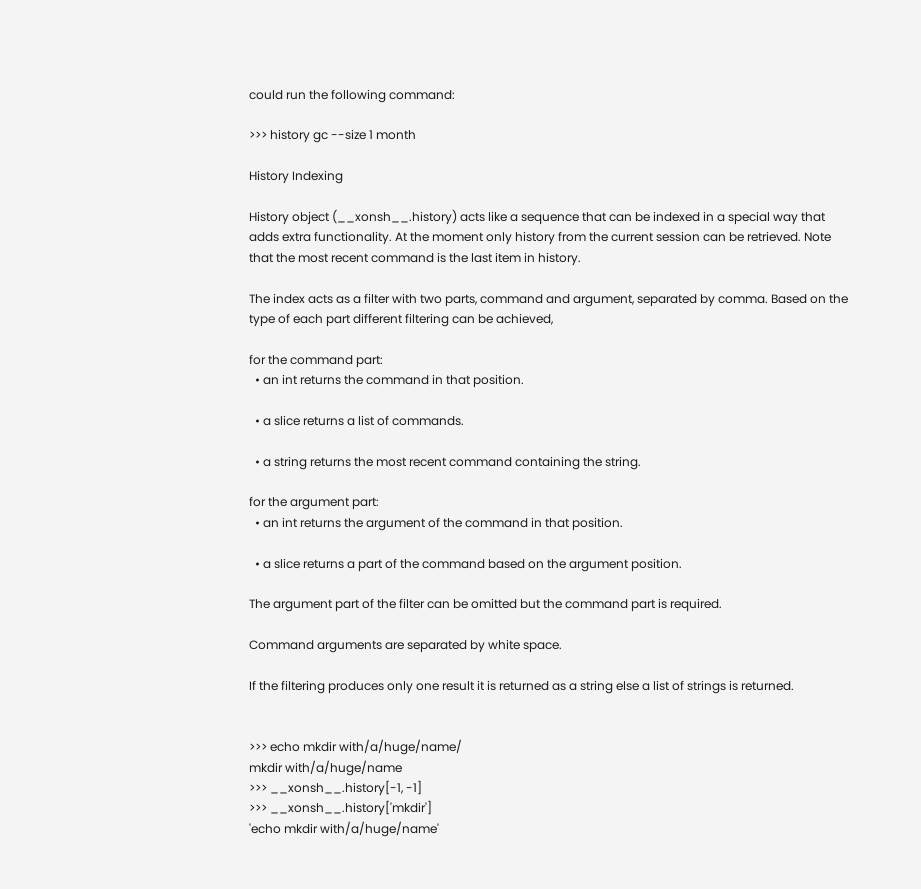could run the following command:

>>> history gc --size 1 month

History Indexing

History object (__xonsh__.history) acts like a sequence that can be indexed in a special way that adds extra functionality. At the moment only history from the current session can be retrieved. Note that the most recent command is the last item in history.

The index acts as a filter with two parts, command and argument, separated by comma. Based on the type of each part different filtering can be achieved,

for the command part:
  • an int returns the command in that position.

  • a slice returns a list of commands.

  • a string returns the most recent command containing the string.

for the argument part:
  • an int returns the argument of the command in that position.

  • a slice returns a part of the command based on the argument position.

The argument part of the filter can be omitted but the command part is required.

Command arguments are separated by white space.

If the filtering produces only one result it is returned as a string else a list of strings is returned.


>>> echo mkdir with/a/huge/name/
mkdir with/a/huge/name
>>> __xonsh__.history[-1, -1]
>>> __xonsh__.history['mkdir']
'echo mkdir with/a/huge/name'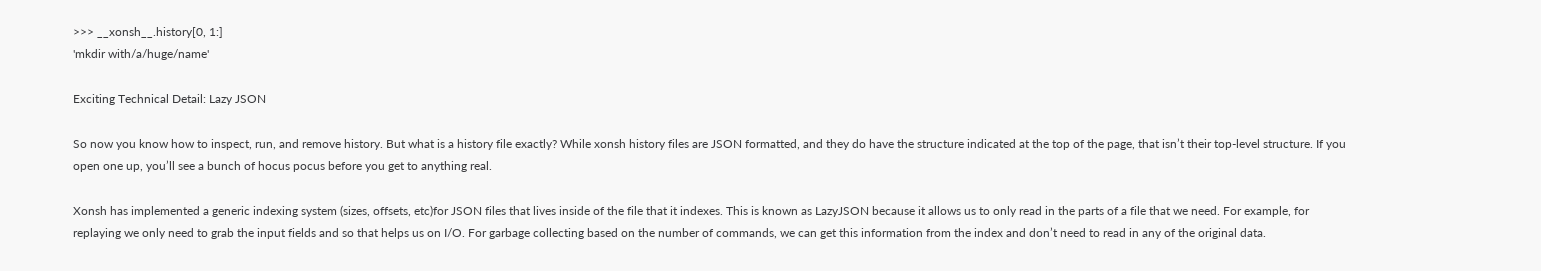>>> __xonsh__.history[0, 1:]
'mkdir with/a/huge/name'

Exciting Technical Detail: Lazy JSON

So now you know how to inspect, run, and remove history. But what is a history file exactly? While xonsh history files are JSON formatted, and they do have the structure indicated at the top of the page, that isn’t their top-level structure. If you open one up, you’ll see a bunch of hocus pocus before you get to anything real.

Xonsh has implemented a generic indexing system (sizes, offsets, etc)for JSON files that lives inside of the file that it indexes. This is known as LazyJSON because it allows us to only read in the parts of a file that we need. For example, for replaying we only need to grab the input fields and so that helps us on I/O. For garbage collecting based on the number of commands, we can get this information from the index and don’t need to read in any of the original data.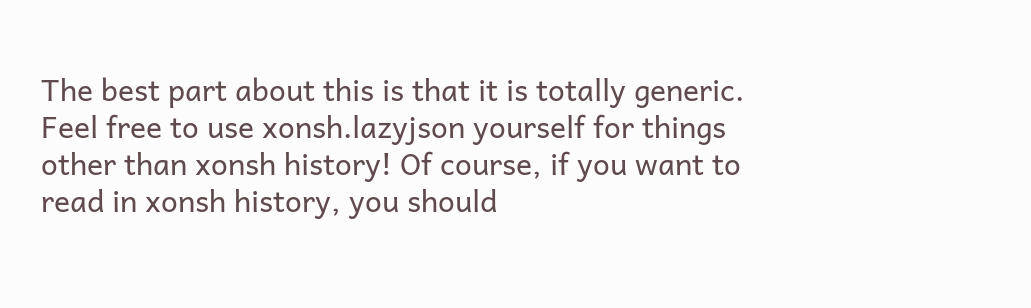The best part about this is that it is totally generic. Feel free to use xonsh.lazyjson yourself for things other than xonsh history! Of course, if you want to read in xonsh history, you should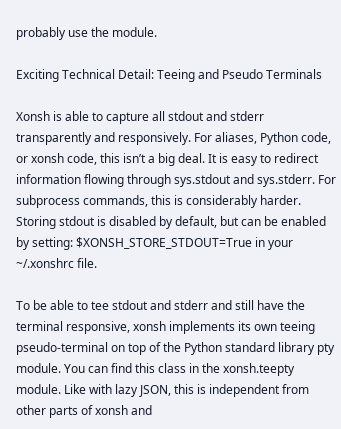probably use the module.

Exciting Technical Detail: Teeing and Pseudo Terminals

Xonsh is able to capture all stdout and stderr transparently and responsively. For aliases, Python code, or xonsh code, this isn’t a big deal. It is easy to redirect information flowing through sys.stdout and sys.stderr. For subprocess commands, this is considerably harder. Storing stdout is disabled by default, but can be enabled by setting: $XONSH_STORE_STDOUT=True in your ~/.xonshrc file.

To be able to tee stdout and stderr and still have the terminal responsive, xonsh implements its own teeing pseudo-terminal on top of the Python standard library pty module. You can find this class in the xonsh.teepty module. Like with lazy JSON, this is independent from other parts of xonsh and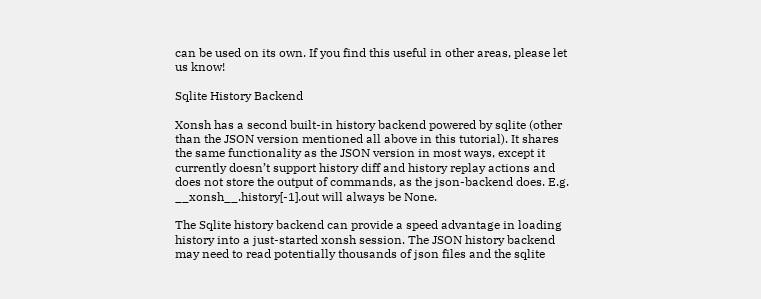can be used on its own. If you find this useful in other areas, please let us know!

Sqlite History Backend

Xonsh has a second built-in history backend powered by sqlite (other than the JSON version mentioned all above in this tutorial). It shares the same functionality as the JSON version in most ways, except it currently doesn’t support history diff and history replay actions and does not store the output of commands, as the json-backend does. E.g. __xonsh__.history[-1].out will always be None.

The Sqlite history backend can provide a speed advantage in loading history into a just-started xonsh session. The JSON history backend may need to read potentially thousands of json files and the sqlite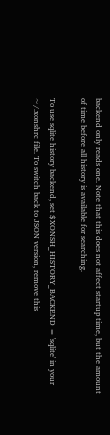backend only reads one. Note that this does not affect startup time, but the amount of time before all history is available for searching.

To use sqlite history backend, set $XONSH_HISTORY_BACKEND = 'sqlite' in your ~/.xonshrc file. To switch back to JSON version, remove this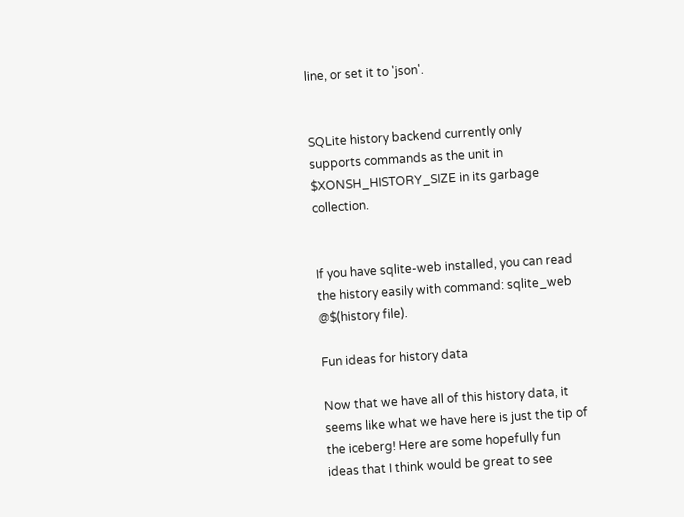line, or set it to 'json'.


SQLite history backend currently only supports commands as the unit in $XONSH_HISTORY_SIZE in its garbage collection.


If you have sqlite-web installed, you can read the history easily with command: sqlite_web @$(history file).

Fun ideas for history data

Now that we have all of this history data, it seems like what we have here is just the tip of the iceberg! Here are some hopefully fun ideas that I think would be great to see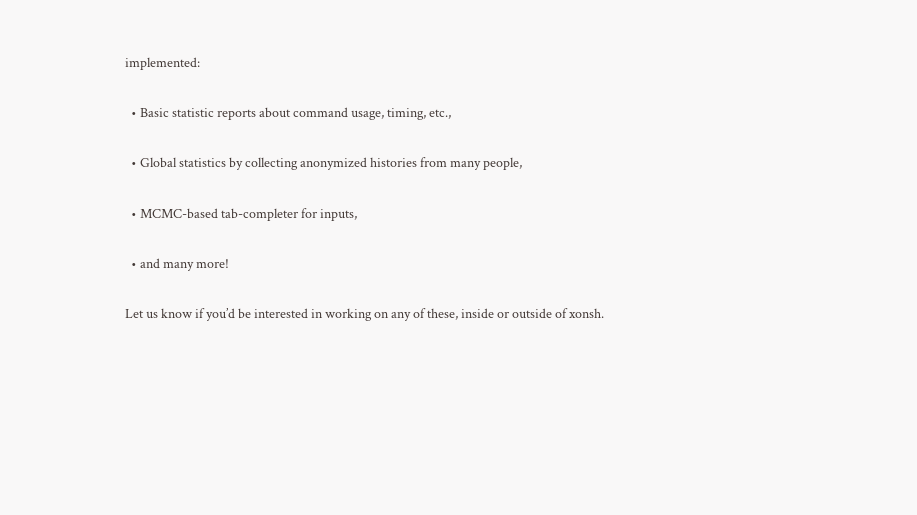implemented:

  • Basic statistic reports about command usage, timing, etc.,

  • Global statistics by collecting anonymized histories from many people,

  • MCMC-based tab-completer for inputs,

  • and many more!

Let us know if you’d be interested in working on any of these, inside or outside of xonsh.